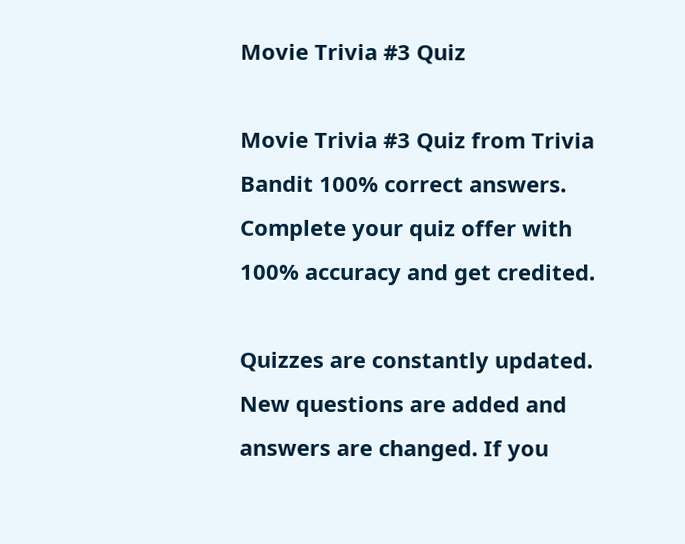Movie Trivia #3 Quiz

Movie Trivia #3 Quiz from Trivia Bandit 100% correct answers. Complete your quiz offer with 100% accuracy and get credited.

Quizzes are constantly updated. New questions are added and answers are changed. If you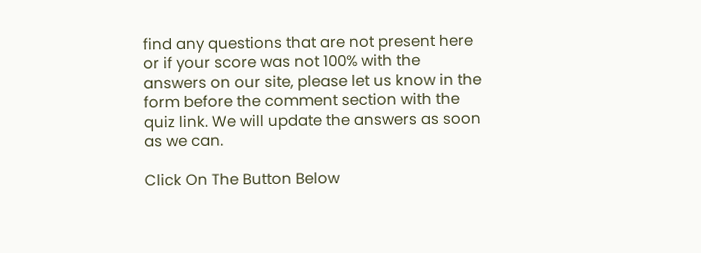find any questions that are not present here or if your score was not 100% with the answers on our site, please let us know in the form before the comment section with the quiz link. We will update the answers as soon as we can.

Click On The Button Below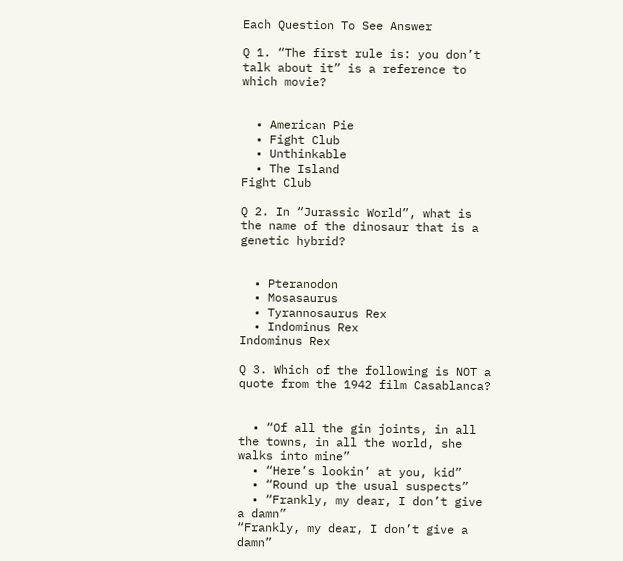Each Question To See Answer

Q 1. “The first rule is: you don’t talk about it” is a reference to which movie?


  • American Pie
  • Fight Club
  • Unthinkable
  • The Island
Fight Club

Q 2. In “Jurassic World”, what is the name of the dinosaur that is a genetic hybrid?


  • Pteranodon
  • Mosasaurus
  • Tyrannosaurus Rex
  • Indominus Rex
Indominus Rex

Q 3. Which of the following is NOT a quote from the 1942 film Casablanca?


  • “Of all the gin joints, in all the towns, in all the world, she walks into mine”
  • “Here’s lookin’ at you, kid”
  • “Round up the usual suspects”
  • “Frankly, my dear, I don’t give a damn”
“Frankly, my dear, I don’t give a damn”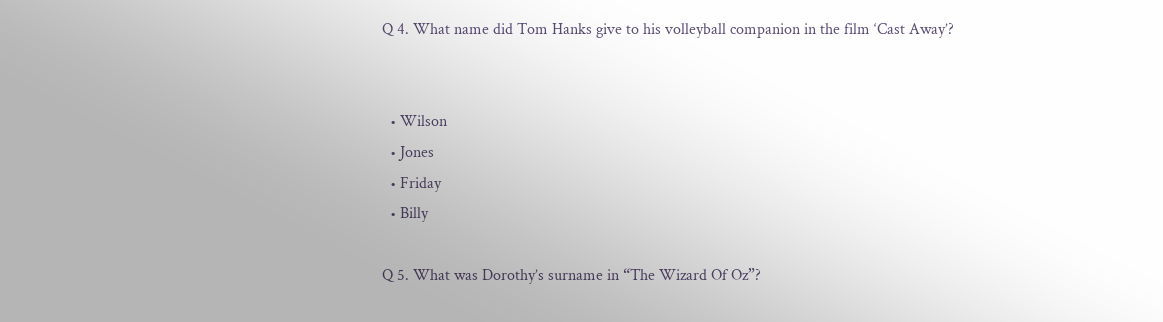Q 4. What name did Tom Hanks give to his volleyball companion in the film ‘Cast Away’?


  • Wilson
  • Jones
  • Friday
  • Billy

Q 5. What was Dorothy’s surname in “The Wizard Of Oz”?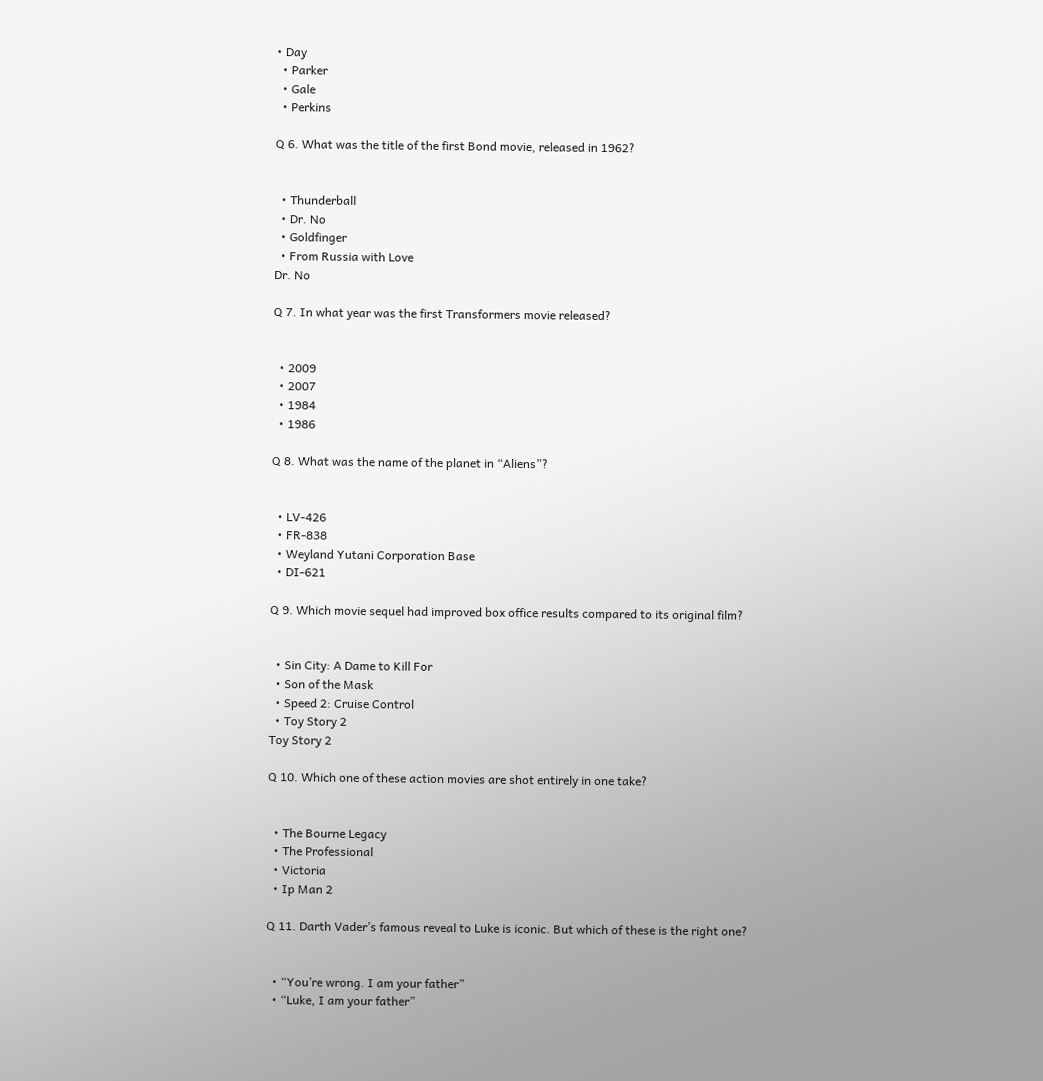• Day
  • Parker
  • Gale
  • Perkins

Q 6. What was the title of the first Bond movie, released in 1962?


  • Thunderball
  • Dr. No
  • Goldfinger
  • From Russia with Love
Dr. No

Q 7. In what year was the first Transformers movie released?


  • 2009
  • 2007
  • 1984
  • 1986

Q 8. What was the name of the planet in “Aliens”?


  • LV-426
  • FR-838
  • Weyland Yutani Corporation Base
  • DI-621

Q 9. Which movie sequel had improved box office results compared to its original film?


  • Sin City: A Dame to Kill For
  • Son of the Mask
  • Speed 2: Cruise Control
  • Toy Story 2
Toy Story 2

Q 10. Which one of these action movies are shot entirely in one take?


  • The Bourne Legacy
  • The Professional
  • Victoria
  • Ip Man 2

Q 11. Darth Vader’s famous reveal to Luke is iconic. But which of these is the right one?


  • “You’re wrong. I am your father”
  • “Luke, I am your father”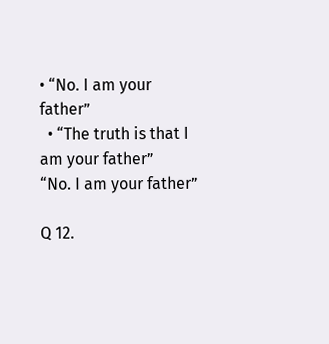• “No. I am your father”
  • “The truth is that I am your father”
“No. I am your father”

Q 12.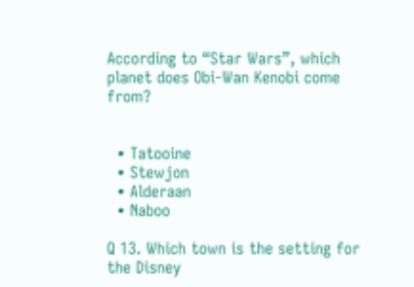According to “Star Wars”, which planet does Obi-Wan Kenobi come from?


  • Tatooine
  • Stewjon
  • Alderaan
  • Naboo

Q 13. Which town is the setting for the Disney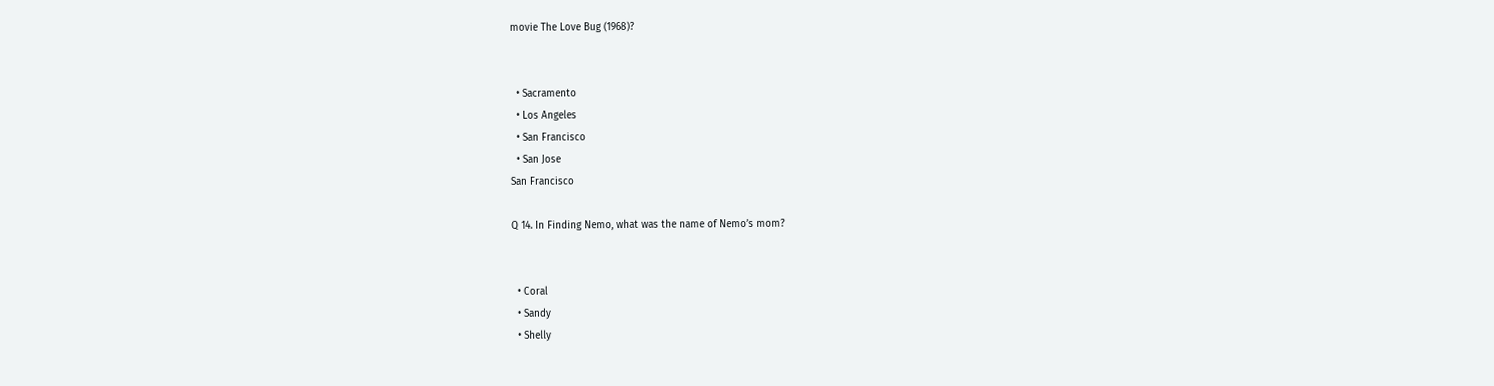movie The Love Bug (1968)?


  • Sacramento
  • Los Angeles
  • San Francisco
  • San Jose
San Francisco

Q 14. In Finding Nemo, what was the name of Nemo’s mom?


  • Coral
  • Sandy
  • Shelly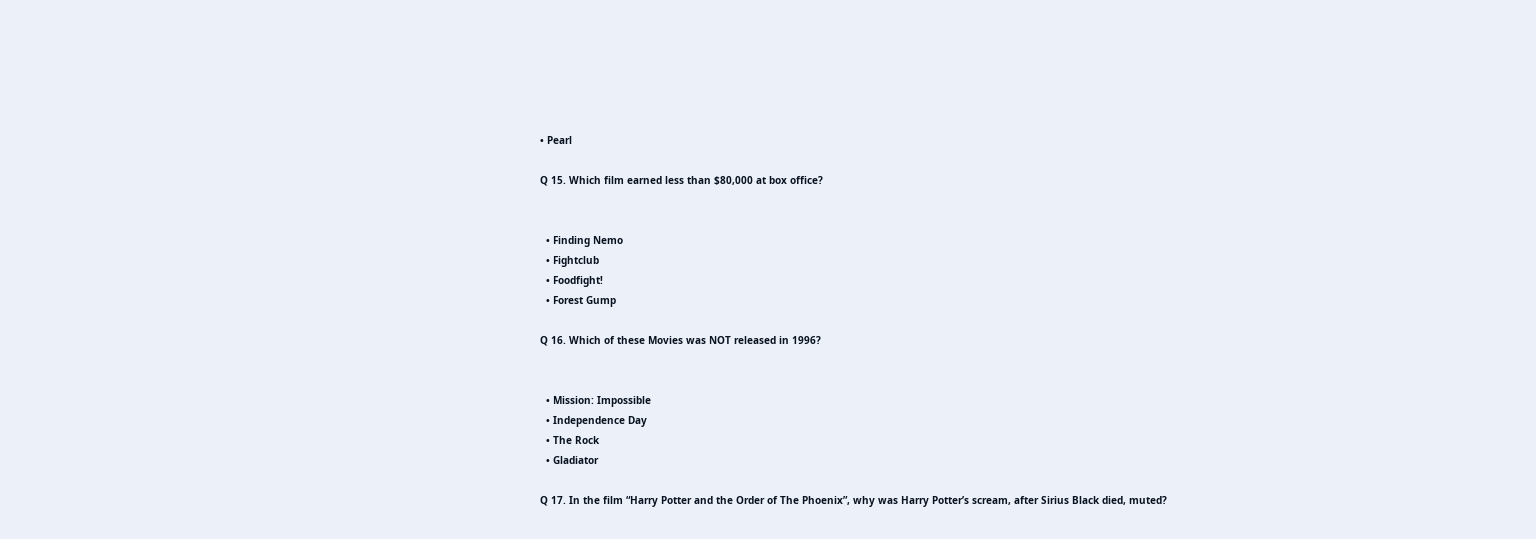• Pearl

Q 15. Which film earned less than $80,000 at box office?


  • Finding Nemo
  • Fightclub
  • Foodfight!
  • Forest Gump

Q 16. Which of these Movies was NOT released in 1996?


  • Mission: Impossible
  • Independence Day
  • The Rock
  • Gladiator

Q 17. In the film “Harry Potter and the Order of The Phoenix”, why was Harry Potter’s scream, after Sirius Black died, muted?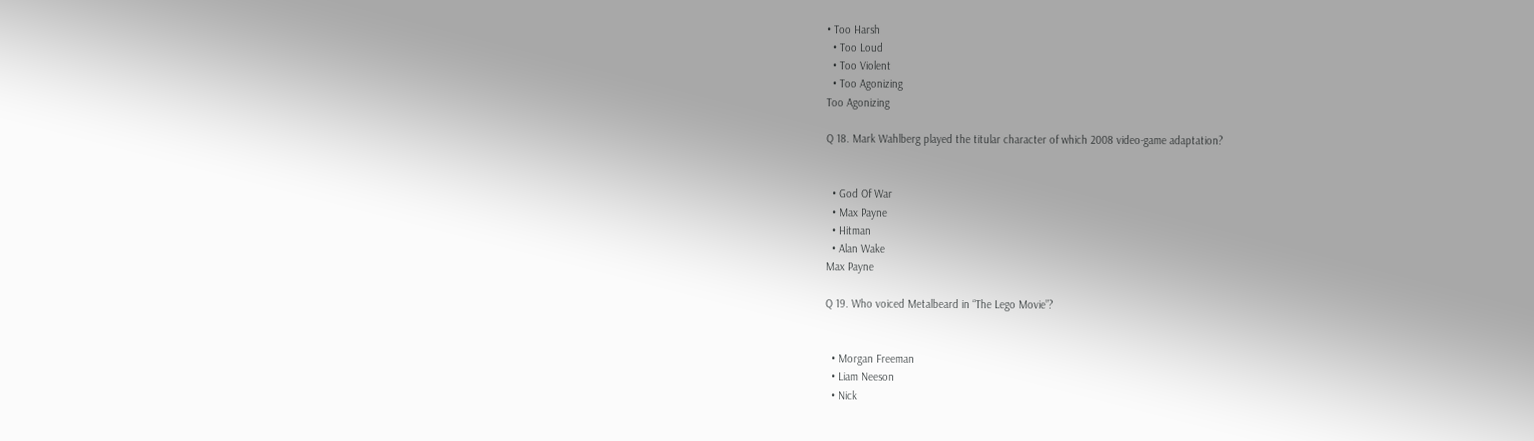• Too Harsh
  • Too Loud
  • Too Violent
  • Too Agonizing
Too Agonizing

Q 18. Mark Wahlberg played the titular character of which 2008 video-game adaptation?


  • God Of War
  • Max Payne
  • Hitman
  • Alan Wake
Max Payne

Q 19. Who voiced Metalbeard in “The Lego Movie”?


  • Morgan Freeman
  • Liam Neeson
  • Nick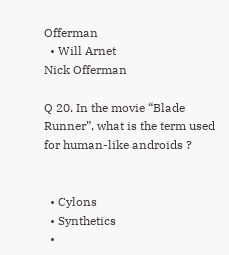Offerman
  • Will Arnet
Nick Offerman

Q 20. In the movie “Blade Runner”, what is the term used for human-like androids ?


  • Cylons
  • Synthetics
  •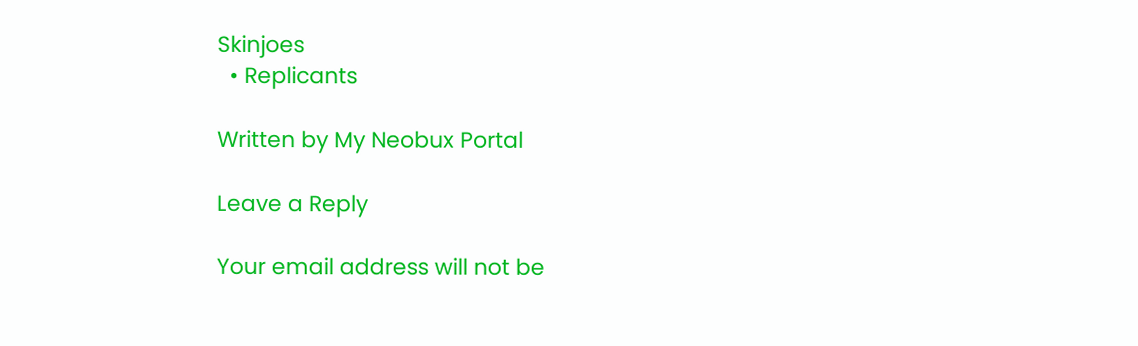Skinjoes
  • Replicants

Written by My Neobux Portal

Leave a Reply

Your email address will not be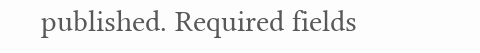published. Required fields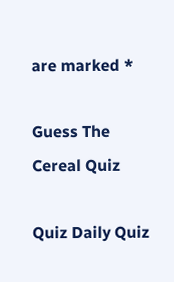are marked *

Guess The Cereal Quiz

Quiz Daily Quiz